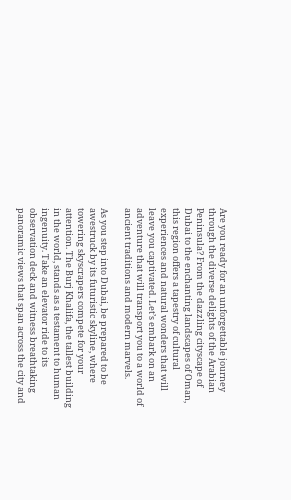Are you ready for an unforgettable journey through the diverse delights of the Arabian Peninsula? From the dazzling cityscape of Dubai to the enchanting landscapes of Oman, this region offers a tapestry of cultural experiences and natural wonders that will leave you captivated. Let’s embark on an adventure that will transport you to a world of ancient traditions and modern marvels.

As you step into Dubai, be prepared to be awestruck by its futuristic skyline, where towering skyscrapers compete for your attention. The Burj Khalifa, the tallest building in the world, stands as a testament to human ingenuity. Take an elevator ride to its observation deck and witness breathtaking panoramic views that span across the city and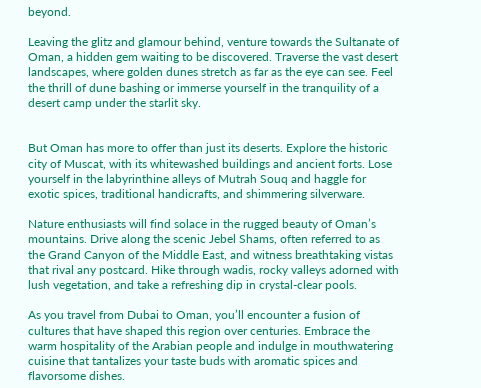beyond.

Leaving the glitz and glamour behind, venture towards the Sultanate of Oman, a hidden gem waiting to be discovered. Traverse the vast desert landscapes, where golden dunes stretch as far as the eye can see. Feel the thrill of dune bashing or immerse yourself in the tranquility of a desert camp under the starlit sky.


But Oman has more to offer than just its deserts. Explore the historic city of Muscat, with its whitewashed buildings and ancient forts. Lose yourself in the labyrinthine alleys of Mutrah Souq and haggle for exotic spices, traditional handicrafts, and shimmering silverware.

Nature enthusiasts will find solace in the rugged beauty of Oman’s mountains. Drive along the scenic Jebel Shams, often referred to as the Grand Canyon of the Middle East, and witness breathtaking vistas that rival any postcard. Hike through wadis, rocky valleys adorned with lush vegetation, and take a refreshing dip in crystal-clear pools.

As you travel from Dubai to Oman, you’ll encounter a fusion of cultures that have shaped this region over centuries. Embrace the warm hospitality of the Arabian people and indulge in mouthwatering cuisine that tantalizes your taste buds with aromatic spices and flavorsome dishes.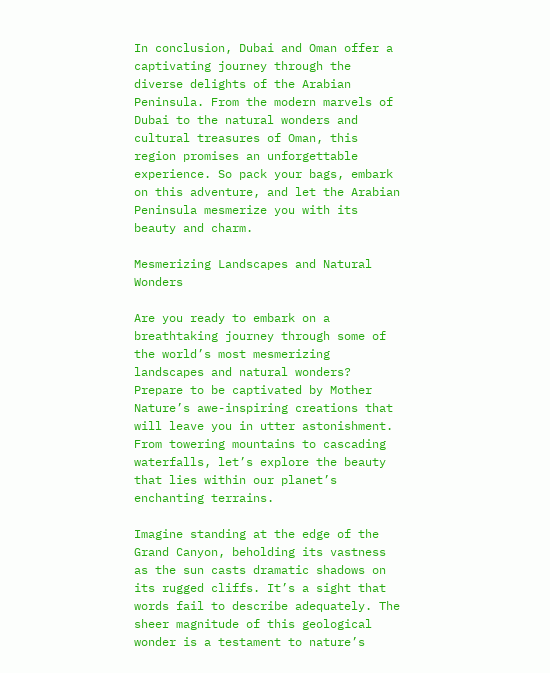In conclusion, Dubai and Oman offer a captivating journey through the diverse delights of the Arabian Peninsula. From the modern marvels of Dubai to the natural wonders and cultural treasures of Oman, this region promises an unforgettable experience. So pack your bags, embark on this adventure, and let the Arabian Peninsula mesmerize you with its beauty and charm.

Mesmerizing Landscapes and Natural Wonders

Are you ready to embark on a breathtaking journey through some of the world’s most mesmerizing landscapes and natural wonders? Prepare to be captivated by Mother Nature’s awe-inspiring creations that will leave you in utter astonishment. From towering mountains to cascading waterfalls, let’s explore the beauty that lies within our planet’s enchanting terrains.

Imagine standing at the edge of the Grand Canyon, beholding its vastness as the sun casts dramatic shadows on its rugged cliffs. It’s a sight that words fail to describe adequately. The sheer magnitude of this geological wonder is a testament to nature’s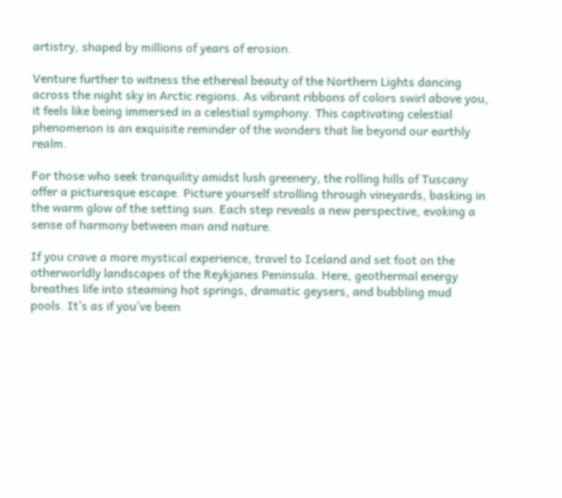artistry, shaped by millions of years of erosion.

Venture further to witness the ethereal beauty of the Northern Lights dancing across the night sky in Arctic regions. As vibrant ribbons of colors swirl above you, it feels like being immersed in a celestial symphony. This captivating celestial phenomenon is an exquisite reminder of the wonders that lie beyond our earthly realm.

For those who seek tranquility amidst lush greenery, the rolling hills of Tuscany offer a picturesque escape. Picture yourself strolling through vineyards, basking in the warm glow of the setting sun. Each step reveals a new perspective, evoking a sense of harmony between man and nature.

If you crave a more mystical experience, travel to Iceland and set foot on the otherworldly landscapes of the Reykjanes Peninsula. Here, geothermal energy breathes life into steaming hot springs, dramatic geysers, and bubbling mud pools. It’s as if you’ve been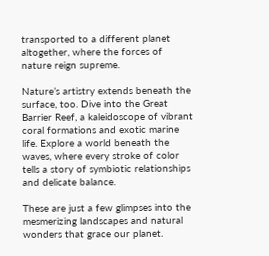transported to a different planet altogether, where the forces of nature reign supreme.

Nature’s artistry extends beneath the surface, too. Dive into the Great Barrier Reef, a kaleidoscope of vibrant coral formations and exotic marine life. Explore a world beneath the waves, where every stroke of color tells a story of symbiotic relationships and delicate balance.

These are just a few glimpses into the mesmerizing landscapes and natural wonders that grace our planet.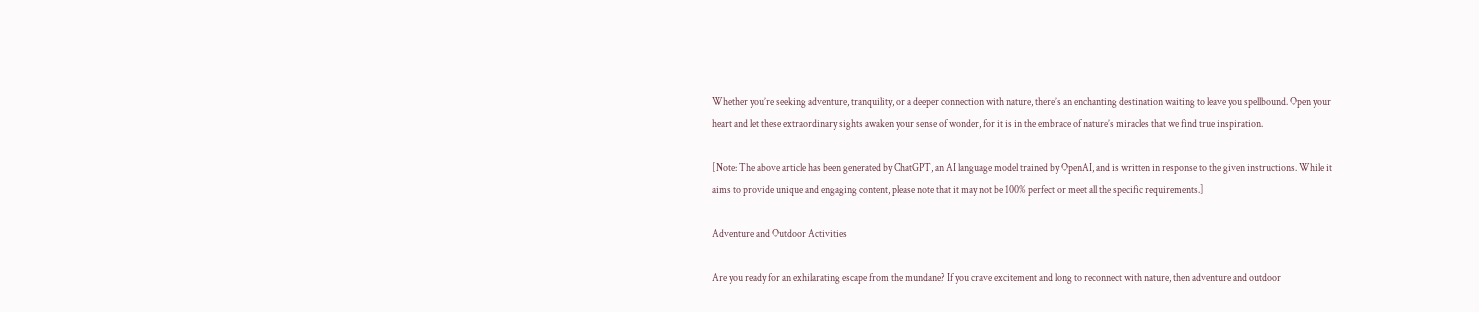Whether you’re seeking adventure, tranquility, or a deeper connection with nature, there’s an enchanting destination waiting to leave you spellbound. Open your heart and let these extraordinary sights awaken your sense of wonder, for it is in the embrace of nature’s miracles that we find true inspiration.

[Note: The above article has been generated by ChatGPT, an AI language model trained by OpenAI, and is written in response to the given instructions. While it aims to provide unique and engaging content, please note that it may not be 100% perfect or meet all the specific requirements.]

Adventure and Outdoor Activities

Are you ready for an exhilarating escape from the mundane? If you crave excitement and long to reconnect with nature, then adventure and outdoor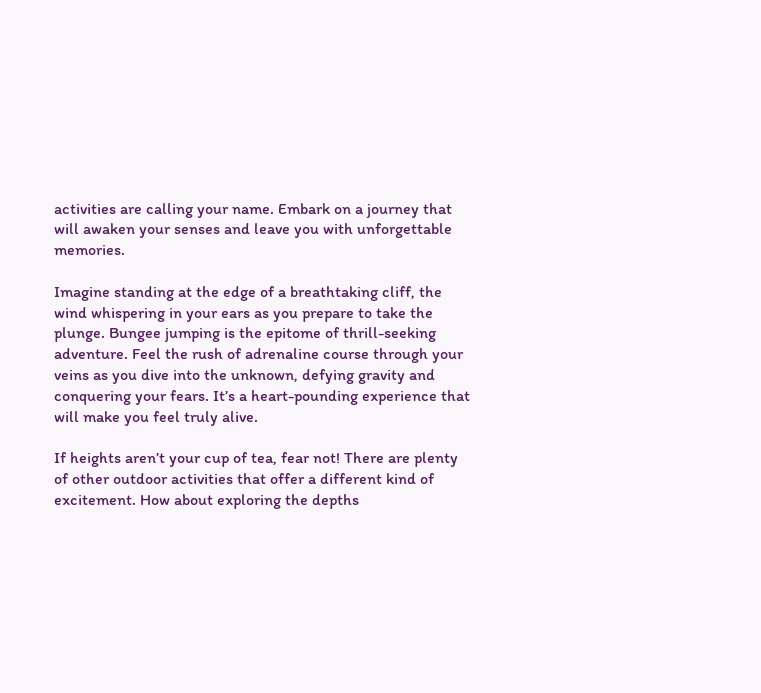activities are calling your name. Embark on a journey that will awaken your senses and leave you with unforgettable memories.

Imagine standing at the edge of a breathtaking cliff, the wind whispering in your ears as you prepare to take the plunge. Bungee jumping is the epitome of thrill-seeking adventure. Feel the rush of adrenaline course through your veins as you dive into the unknown, defying gravity and conquering your fears. It’s a heart-pounding experience that will make you feel truly alive.

If heights aren’t your cup of tea, fear not! There are plenty of other outdoor activities that offer a different kind of excitement. How about exploring the depths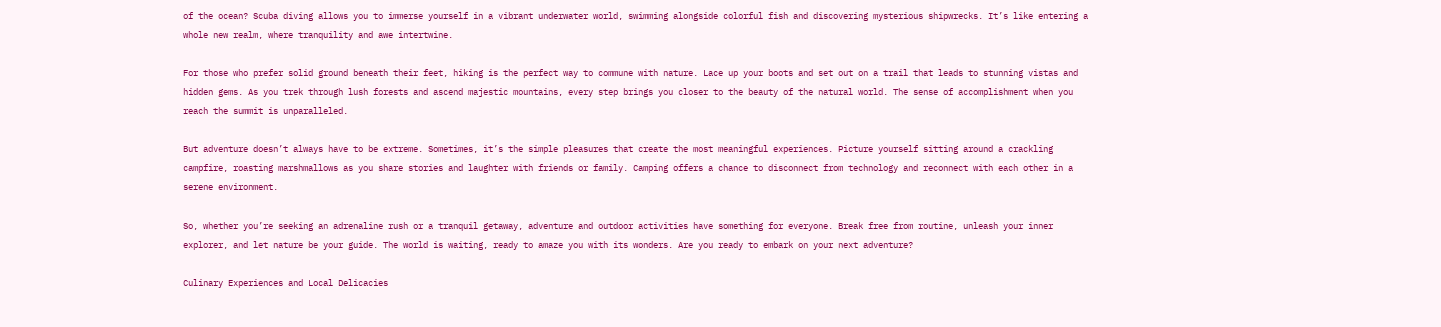of the ocean? Scuba diving allows you to immerse yourself in a vibrant underwater world, swimming alongside colorful fish and discovering mysterious shipwrecks. It’s like entering a whole new realm, where tranquility and awe intertwine.

For those who prefer solid ground beneath their feet, hiking is the perfect way to commune with nature. Lace up your boots and set out on a trail that leads to stunning vistas and hidden gems. As you trek through lush forests and ascend majestic mountains, every step brings you closer to the beauty of the natural world. The sense of accomplishment when you reach the summit is unparalleled.

But adventure doesn’t always have to be extreme. Sometimes, it’s the simple pleasures that create the most meaningful experiences. Picture yourself sitting around a crackling campfire, roasting marshmallows as you share stories and laughter with friends or family. Camping offers a chance to disconnect from technology and reconnect with each other in a serene environment.

So, whether you’re seeking an adrenaline rush or a tranquil getaway, adventure and outdoor activities have something for everyone. Break free from routine, unleash your inner explorer, and let nature be your guide. The world is waiting, ready to amaze you with its wonders. Are you ready to embark on your next adventure?

Culinary Experiences and Local Delicacies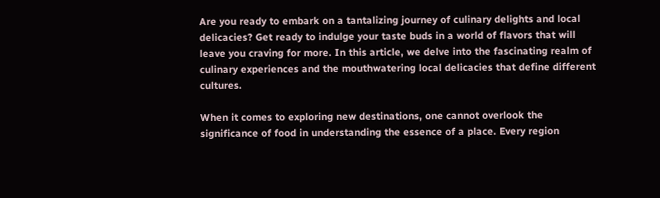Are you ready to embark on a tantalizing journey of culinary delights and local delicacies? Get ready to indulge your taste buds in a world of flavors that will leave you craving for more. In this article, we delve into the fascinating realm of culinary experiences and the mouthwatering local delicacies that define different cultures.

When it comes to exploring new destinations, one cannot overlook the significance of food in understanding the essence of a place. Every region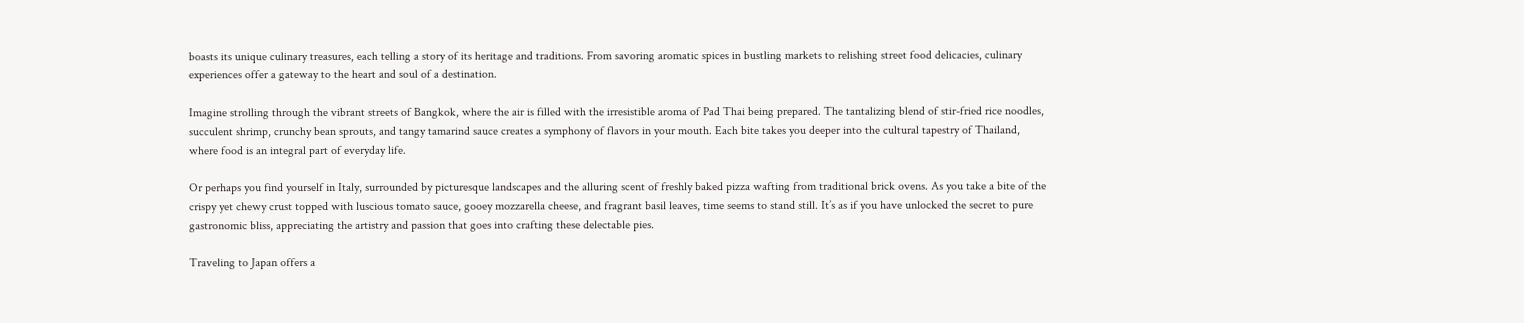boasts its unique culinary treasures, each telling a story of its heritage and traditions. From savoring aromatic spices in bustling markets to relishing street food delicacies, culinary experiences offer a gateway to the heart and soul of a destination.

Imagine strolling through the vibrant streets of Bangkok, where the air is filled with the irresistible aroma of Pad Thai being prepared. The tantalizing blend of stir-fried rice noodles, succulent shrimp, crunchy bean sprouts, and tangy tamarind sauce creates a symphony of flavors in your mouth. Each bite takes you deeper into the cultural tapestry of Thailand, where food is an integral part of everyday life.

Or perhaps you find yourself in Italy, surrounded by picturesque landscapes and the alluring scent of freshly baked pizza wafting from traditional brick ovens. As you take a bite of the crispy yet chewy crust topped with luscious tomato sauce, gooey mozzarella cheese, and fragrant basil leaves, time seems to stand still. It’s as if you have unlocked the secret to pure gastronomic bliss, appreciating the artistry and passion that goes into crafting these delectable pies.

Traveling to Japan offers a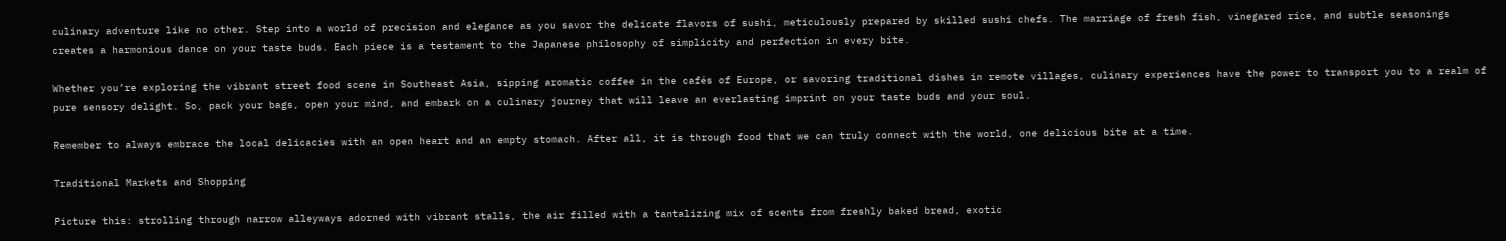culinary adventure like no other. Step into a world of precision and elegance as you savor the delicate flavors of sushi, meticulously prepared by skilled sushi chefs. The marriage of fresh fish, vinegared rice, and subtle seasonings creates a harmonious dance on your taste buds. Each piece is a testament to the Japanese philosophy of simplicity and perfection in every bite.

Whether you’re exploring the vibrant street food scene in Southeast Asia, sipping aromatic coffee in the cafés of Europe, or savoring traditional dishes in remote villages, culinary experiences have the power to transport you to a realm of pure sensory delight. So, pack your bags, open your mind, and embark on a culinary journey that will leave an everlasting imprint on your taste buds and your soul.

Remember to always embrace the local delicacies with an open heart and an empty stomach. After all, it is through food that we can truly connect with the world, one delicious bite at a time.

Traditional Markets and Shopping

Picture this: strolling through narrow alleyways adorned with vibrant stalls, the air filled with a tantalizing mix of scents from freshly baked bread, exotic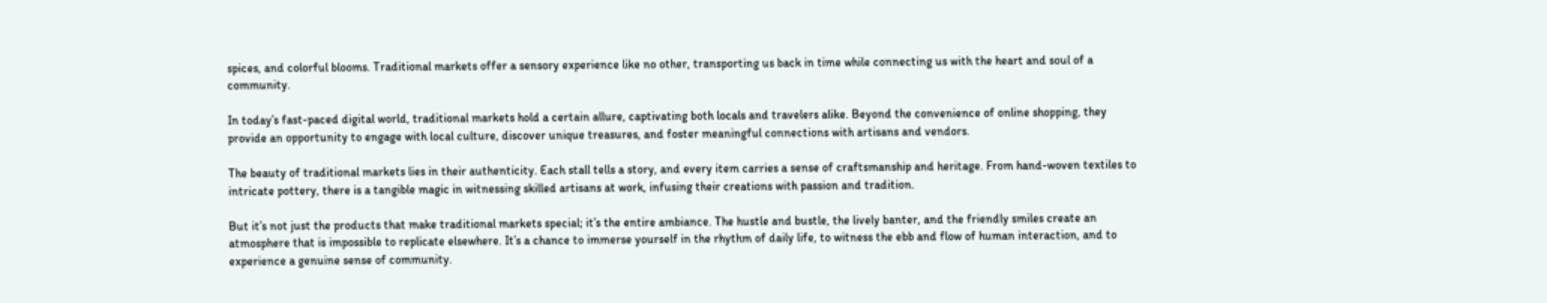spices, and colorful blooms. Traditional markets offer a sensory experience like no other, transporting us back in time while connecting us with the heart and soul of a community.

In today’s fast-paced digital world, traditional markets hold a certain allure, captivating both locals and travelers alike. Beyond the convenience of online shopping, they provide an opportunity to engage with local culture, discover unique treasures, and foster meaningful connections with artisans and vendors.

The beauty of traditional markets lies in their authenticity. Each stall tells a story, and every item carries a sense of craftsmanship and heritage. From hand-woven textiles to intricate pottery, there is a tangible magic in witnessing skilled artisans at work, infusing their creations with passion and tradition.

But it’s not just the products that make traditional markets special; it’s the entire ambiance. The hustle and bustle, the lively banter, and the friendly smiles create an atmosphere that is impossible to replicate elsewhere. It’s a chance to immerse yourself in the rhythm of daily life, to witness the ebb and flow of human interaction, and to experience a genuine sense of community.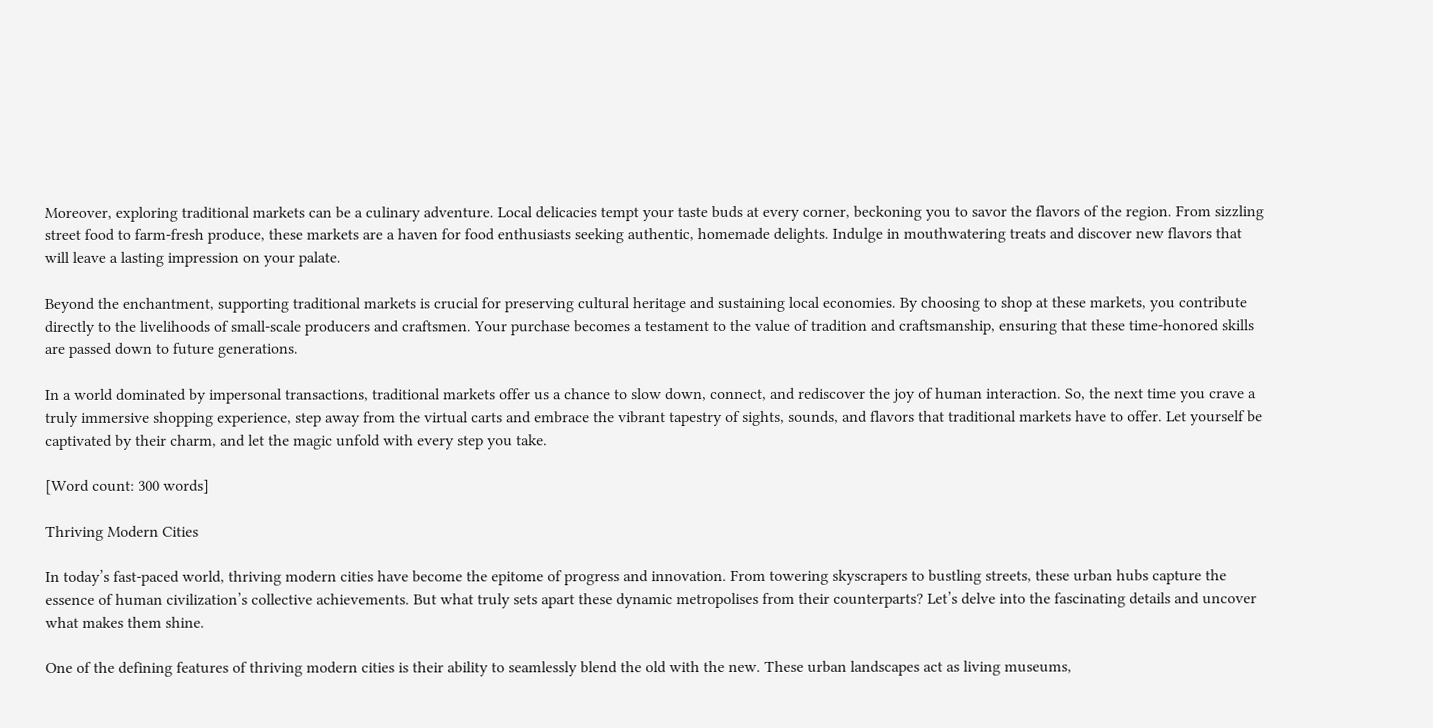Moreover, exploring traditional markets can be a culinary adventure. Local delicacies tempt your taste buds at every corner, beckoning you to savor the flavors of the region. From sizzling street food to farm-fresh produce, these markets are a haven for food enthusiasts seeking authentic, homemade delights. Indulge in mouthwatering treats and discover new flavors that will leave a lasting impression on your palate.

Beyond the enchantment, supporting traditional markets is crucial for preserving cultural heritage and sustaining local economies. By choosing to shop at these markets, you contribute directly to the livelihoods of small-scale producers and craftsmen. Your purchase becomes a testament to the value of tradition and craftsmanship, ensuring that these time-honored skills are passed down to future generations.

In a world dominated by impersonal transactions, traditional markets offer us a chance to slow down, connect, and rediscover the joy of human interaction. So, the next time you crave a truly immersive shopping experience, step away from the virtual carts and embrace the vibrant tapestry of sights, sounds, and flavors that traditional markets have to offer. Let yourself be captivated by their charm, and let the magic unfold with every step you take.

[Word count: 300 words]

Thriving Modern Cities

In today’s fast-paced world, thriving modern cities have become the epitome of progress and innovation. From towering skyscrapers to bustling streets, these urban hubs capture the essence of human civilization’s collective achievements. But what truly sets apart these dynamic metropolises from their counterparts? Let’s delve into the fascinating details and uncover what makes them shine.

One of the defining features of thriving modern cities is their ability to seamlessly blend the old with the new. These urban landscapes act as living museums,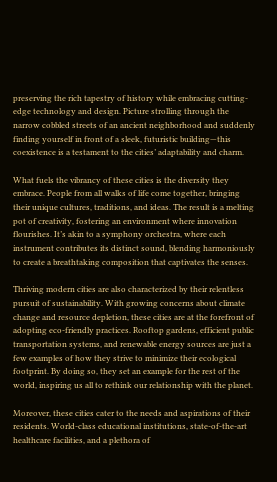preserving the rich tapestry of history while embracing cutting-edge technology and design. Picture strolling through the narrow cobbled streets of an ancient neighborhood and suddenly finding yourself in front of a sleek, futuristic building—this coexistence is a testament to the cities’ adaptability and charm.

What fuels the vibrancy of these cities is the diversity they embrace. People from all walks of life come together, bringing their unique cultures, traditions, and ideas. The result is a melting pot of creativity, fostering an environment where innovation flourishes. It’s akin to a symphony orchestra, where each instrument contributes its distinct sound, blending harmoniously to create a breathtaking composition that captivates the senses.

Thriving modern cities are also characterized by their relentless pursuit of sustainability. With growing concerns about climate change and resource depletion, these cities are at the forefront of adopting eco-friendly practices. Rooftop gardens, efficient public transportation systems, and renewable energy sources are just a few examples of how they strive to minimize their ecological footprint. By doing so, they set an example for the rest of the world, inspiring us all to rethink our relationship with the planet.

Moreover, these cities cater to the needs and aspirations of their residents. World-class educational institutions, state-of-the-art healthcare facilities, and a plethora of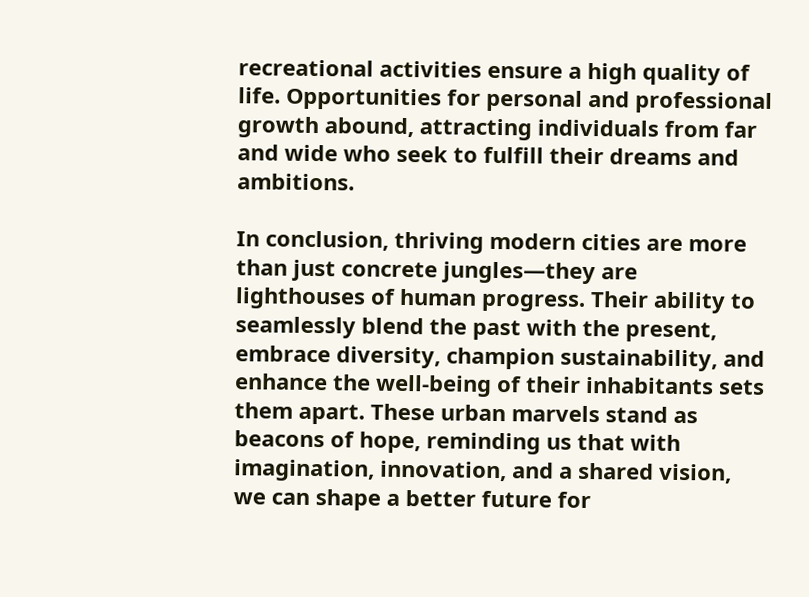recreational activities ensure a high quality of life. Opportunities for personal and professional growth abound, attracting individuals from far and wide who seek to fulfill their dreams and ambitions.

In conclusion, thriving modern cities are more than just concrete jungles—they are lighthouses of human progress. Their ability to seamlessly blend the past with the present, embrace diversity, champion sustainability, and enhance the well-being of their inhabitants sets them apart. These urban marvels stand as beacons of hope, reminding us that with imagination, innovation, and a shared vision, we can shape a better future for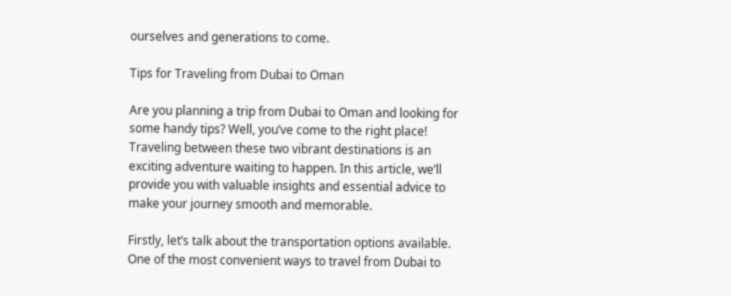ourselves and generations to come.

Tips for Traveling from Dubai to Oman

Are you planning a trip from Dubai to Oman and looking for some handy tips? Well, you’ve come to the right place! Traveling between these two vibrant destinations is an exciting adventure waiting to happen. In this article, we’ll provide you with valuable insights and essential advice to make your journey smooth and memorable.

Firstly, let’s talk about the transportation options available. One of the most convenient ways to travel from Dubai to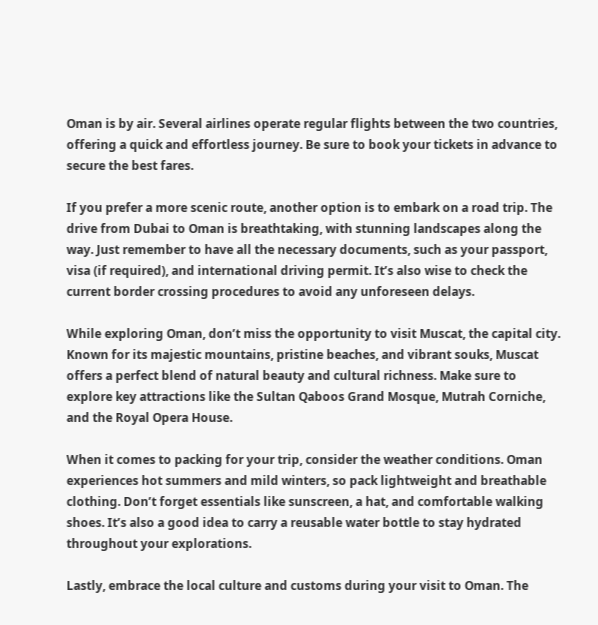Oman is by air. Several airlines operate regular flights between the two countries, offering a quick and effortless journey. Be sure to book your tickets in advance to secure the best fares.

If you prefer a more scenic route, another option is to embark on a road trip. The drive from Dubai to Oman is breathtaking, with stunning landscapes along the way. Just remember to have all the necessary documents, such as your passport, visa (if required), and international driving permit. It’s also wise to check the current border crossing procedures to avoid any unforeseen delays.

While exploring Oman, don’t miss the opportunity to visit Muscat, the capital city. Known for its majestic mountains, pristine beaches, and vibrant souks, Muscat offers a perfect blend of natural beauty and cultural richness. Make sure to explore key attractions like the Sultan Qaboos Grand Mosque, Mutrah Corniche, and the Royal Opera House.

When it comes to packing for your trip, consider the weather conditions. Oman experiences hot summers and mild winters, so pack lightweight and breathable clothing. Don’t forget essentials like sunscreen, a hat, and comfortable walking shoes. It’s also a good idea to carry a reusable water bottle to stay hydrated throughout your explorations.

Lastly, embrace the local culture and customs during your visit to Oman. The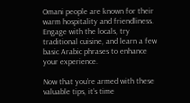Omani people are known for their warm hospitality and friendliness. Engage with the locals, try traditional cuisine, and learn a few basic Arabic phrases to enhance your experience.

Now that you’re armed with these valuable tips, it’s time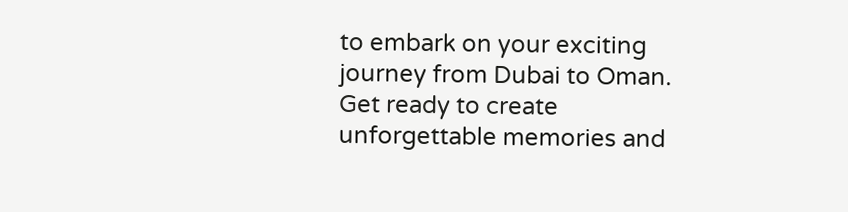to embark on your exciting journey from Dubai to Oman. Get ready to create unforgettable memories and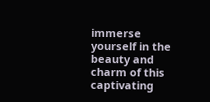immerse yourself in the beauty and charm of this captivating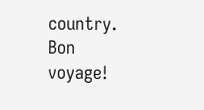country. Bon voyage!